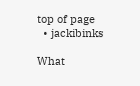top of page
  • jackibinks

What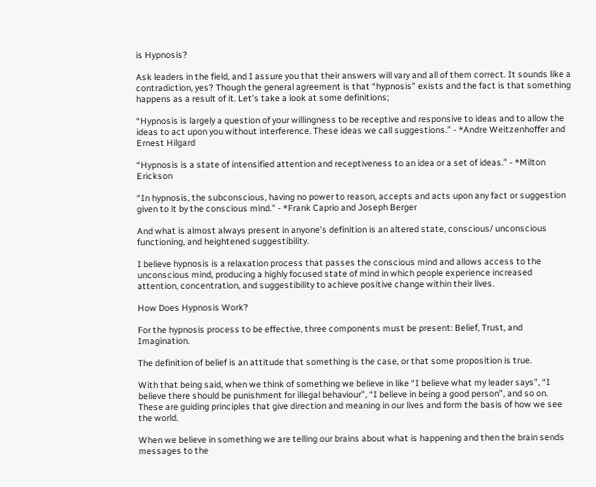is Hypnosis?

Ask leaders in the field, and I assure you that their answers will vary and all of them correct. It sounds like a contradiction, yes? Though the general agreement is that “hypnosis” exists and the fact is that something happens as a result of it. Let’s take a look at some definitions;

“Hypnosis is largely a question of your willingness to be receptive and responsive to ideas and to allow the ideas to act upon you without interference. These ideas we call suggestions.” - *Andre Weitzenhoffer and Ernest Hilgard

“Hypnosis is a state of intensified attention and receptiveness to an idea or a set of ideas.” - *Milton Erickson

“In hypnosis, the subconscious, having no power to reason, accepts and acts upon any fact or suggestion given to it by the conscious mind.” - *Frank Caprio and Joseph Berger

And what is almost always present in anyone’s definition is an altered state, conscious/ unconscious functioning, and heightened suggestibility.

I believe hypnosis is a relaxation process that passes the conscious mind and allows access to the unconscious mind, producing a highly focused state of mind in which people experience increased attention, concentration, and suggestibility to achieve positive change within their lives.

How Does Hypnosis Work?

For the hypnosis process to be effective, three components must be present: Belief, Trust, and Imagination.

The definition of belief is an attitude that something is the case, or that some proposition is true.

With that being said, when we think of something we believe in like “I believe what my leader says”, “I believe there should be punishment for illegal behaviour”, “I believe in being a good person”, and so on. These are guiding principles that give direction and meaning in our lives and form the basis of how we see the world.

When we believe in something we are telling our brains about what is happening and then the brain sends messages to the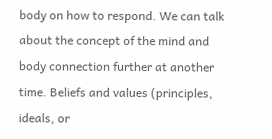body on how to respond. We can talk about the concept of the mind and body connection further at another time. Beliefs and values (principles, ideals, or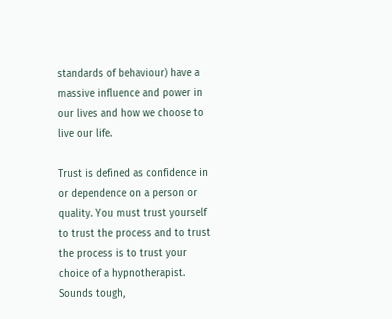standards of behaviour) have a massive influence and power in our lives and how we choose to live our life.

Trust is defined as confidence in or dependence on a person or quality. You must trust yourself to trust the process and to trust the process is to trust your choice of a hypnotherapist. Sounds tough,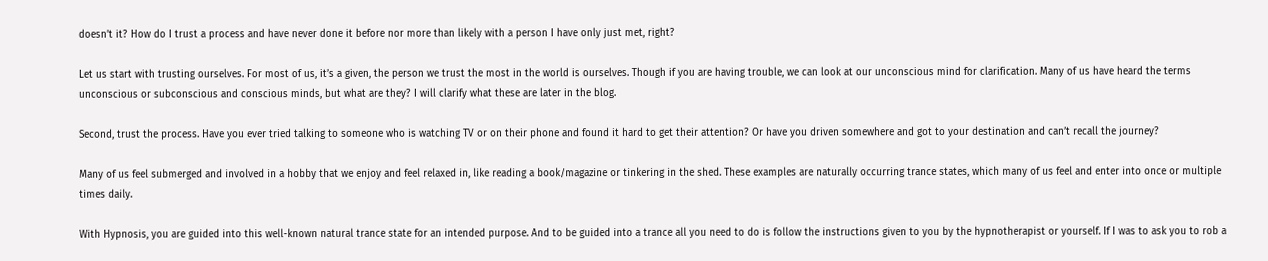doesn’t it? How do I trust a process and have never done it before nor more than likely with a person I have only just met, right?

Let us start with trusting ourselves. For most of us, it’s a given, the person we trust the most in the world is ourselves. Though if you are having trouble, we can look at our unconscious mind for clarification. Many of us have heard the terms unconscious or subconscious and conscious minds, but what are they? I will clarify what these are later in the blog.

Second, trust the process. Have you ever tried talking to someone who is watching TV or on their phone and found it hard to get their attention? Or have you driven somewhere and got to your destination and can’t recall the journey?

Many of us feel submerged and involved in a hobby that we enjoy and feel relaxed in, like reading a book/magazine or tinkering in the shed. These examples are naturally occurring trance states, which many of us feel and enter into once or multiple times daily.

With Hypnosis, you are guided into this well-known natural trance state for an intended purpose. And to be guided into a trance all you need to do is follow the instructions given to you by the hypnotherapist or yourself. If I was to ask you to rob a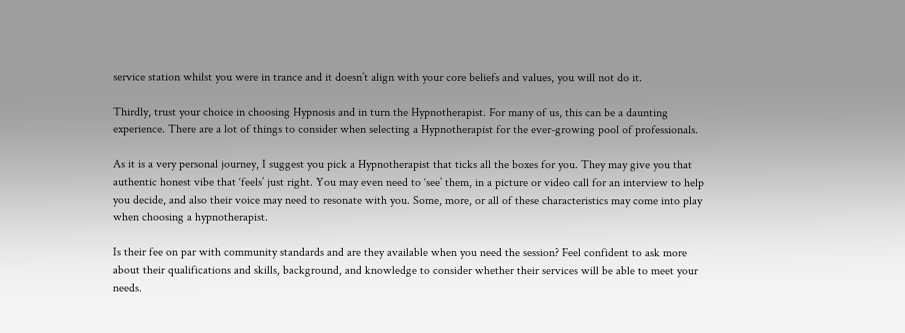service station whilst you were in trance and it doesn’t align with your core beliefs and values, you will not do it.

Thirdly, trust your choice in choosing Hypnosis and in turn the Hypnotherapist. For many of us, this can be a daunting experience. There are a lot of things to consider when selecting a Hypnotherapist for the ever-growing pool of professionals.

As it is a very personal journey, I suggest you pick a Hypnotherapist that ticks all the boxes for you. They may give you that authentic honest vibe that ‘feels’ just right. You may even need to ‘see’ them, in a picture or video call for an interview to help you decide, and also their voice may need to resonate with you. Some, more, or all of these characteristics may come into play when choosing a hypnotherapist.

Is their fee on par with community standards and are they available when you need the session? Feel confident to ask more about their qualifications and skills, background, and knowledge to consider whether their services will be able to meet your needs.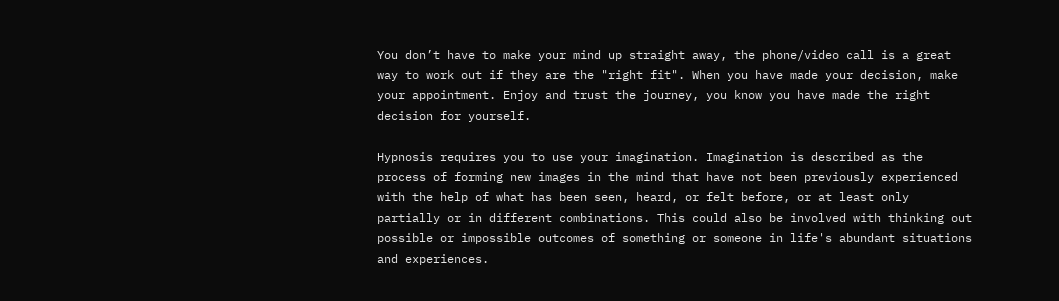You don’t have to make your mind up straight away, the phone/video call is a great way to work out if they are the "right fit". When you have made your decision, make your appointment. Enjoy and trust the journey, you know you have made the right decision for yourself.

Hypnosis requires you to use your imagination. Imagination is described as the process of forming new images in the mind that have not been previously experienced with the help of what has been seen, heard, or felt before, or at least only partially or in different combinations. This could also be involved with thinking out possible or impossible outcomes of something or someone in life's abundant situations and experiences.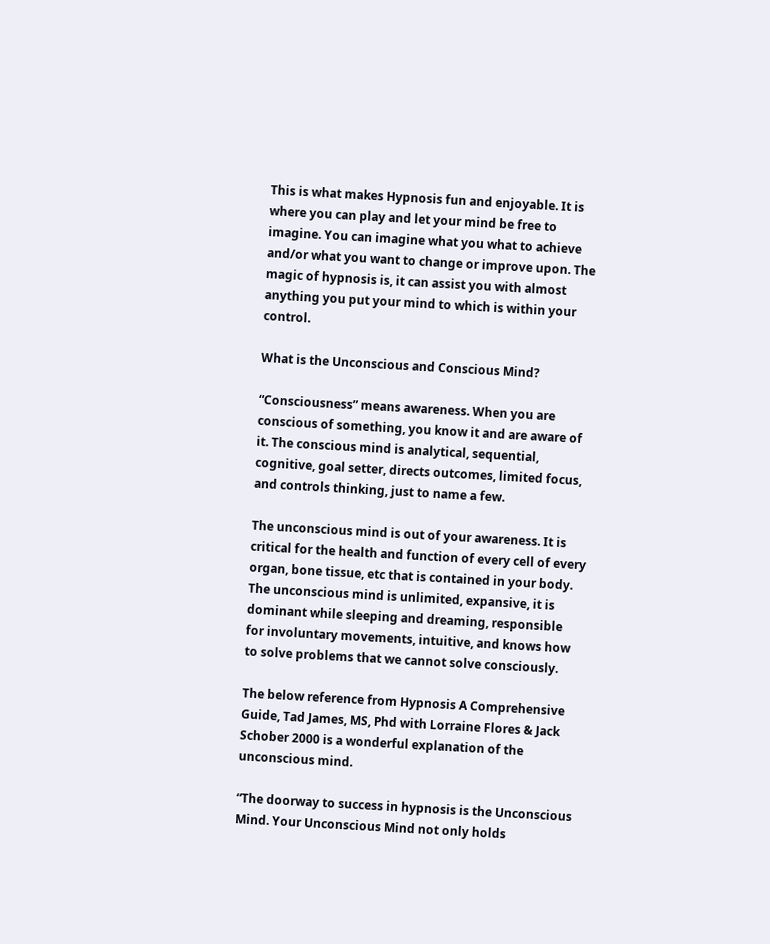This is what makes Hypnosis fun and enjoyable. It is where you can play and let your mind be free to imagine. You can imagine what you what to achieve and/or what you want to change or improve upon. The magic of hypnosis is, it can assist you with almost anything you put your mind to which is within your control.

What is the Unconscious and Conscious Mind?

“Consciousness” means awareness. When you are conscious of something, you know it and are aware of it. The conscious mind is analytical, sequential, cognitive, goal setter, directs outcomes, limited focus, and controls thinking, just to name a few.

The unconscious mind is out of your awareness. It is critical for the health and function of every cell of every organ, bone tissue, etc that is contained in your body. The unconscious mind is unlimited, expansive, it is dominant while sleeping and dreaming, responsible for involuntary movements, intuitive, and knows how to solve problems that we cannot solve consciously.

The below reference from Hypnosis A Comprehensive Guide, Tad James, MS, Phd with Lorraine Flores & Jack Schober 2000 is a wonderful explanation of the unconscious mind.

“The doorway to success in hypnosis is the Unconscious Mind. Your Unconscious Mind not only holds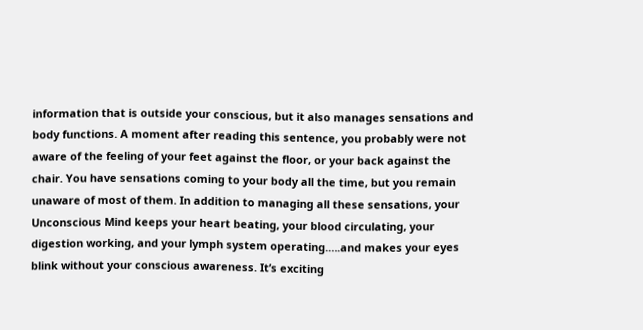information that is outside your conscious, but it also manages sensations and body functions. A moment after reading this sentence, you probably were not aware of the feeling of your feet against the floor, or your back against the chair. You have sensations coming to your body all the time, but you remain unaware of most of them. In addition to managing all these sensations, your Unconscious Mind keeps your heart beating, your blood circulating, your digestion working, and your lymph system operating.….and makes your eyes blink without your conscious awareness. It’s exciting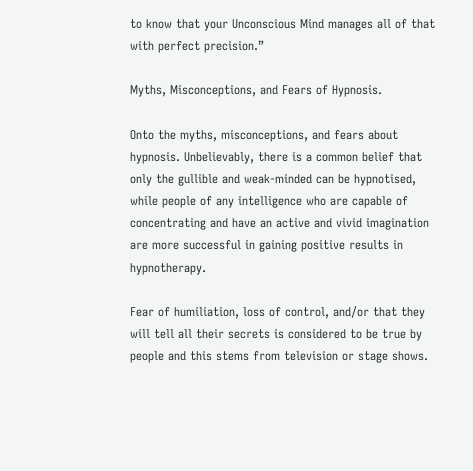to know that your Unconscious Mind manages all of that with perfect precision.”

Myths, Misconceptions, and Fears of Hypnosis.

Onto the myths, misconceptions, and fears about hypnosis. Unbelievably, there is a common belief that only the gullible and weak-minded can be hypnotised, while people of any intelligence who are capable of concentrating and have an active and vivid imagination are more successful in gaining positive results in hypnotherapy.

Fear of humiliation, loss of control, and/or that they will tell all their secrets is considered to be true by people and this stems from television or stage shows.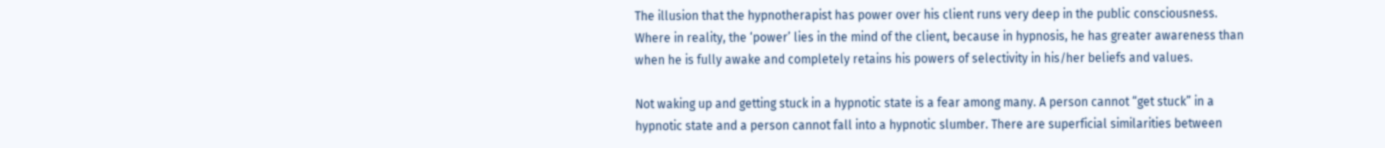The illusion that the hypnotherapist has power over his client runs very deep in the public consciousness. Where in reality, the ‘power’ lies in the mind of the client, because in hypnosis, he has greater awareness than when he is fully awake and completely retains his powers of selectivity in his/her beliefs and values.

Not waking up and getting stuck in a hypnotic state is a fear among many. A person cannot “get stuck” in a hypnotic state and a person cannot fall into a hypnotic slumber. There are superficial similarities between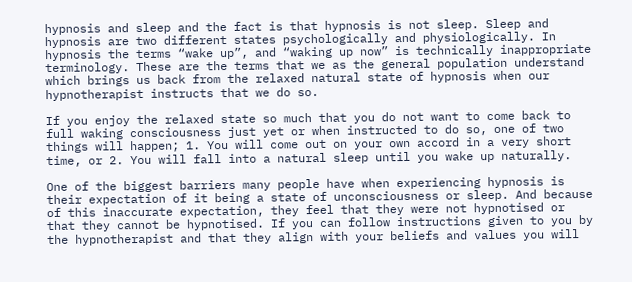hypnosis and sleep and the fact is that hypnosis is not sleep. Sleep and hypnosis are two different states psychologically and physiologically. In hypnosis the terms “wake up”, and “waking up now” is technically inappropriate terminology. These are the terms that we as the general population understand which brings us back from the relaxed natural state of hypnosis when our hypnotherapist instructs that we do so.

If you enjoy the relaxed state so much that you do not want to come back to full waking consciousness just yet or when instructed to do so, one of two things will happen; 1. You will come out on your own accord in a very short time, or 2. You will fall into a natural sleep until you wake up naturally.

One of the biggest barriers many people have when experiencing hypnosis is their expectation of it being a state of unconsciousness or sleep. And because of this inaccurate expectation, they feel that they were not hypnotised or that they cannot be hypnotised. If you can follow instructions given to you by the hypnotherapist and that they align with your beliefs and values you will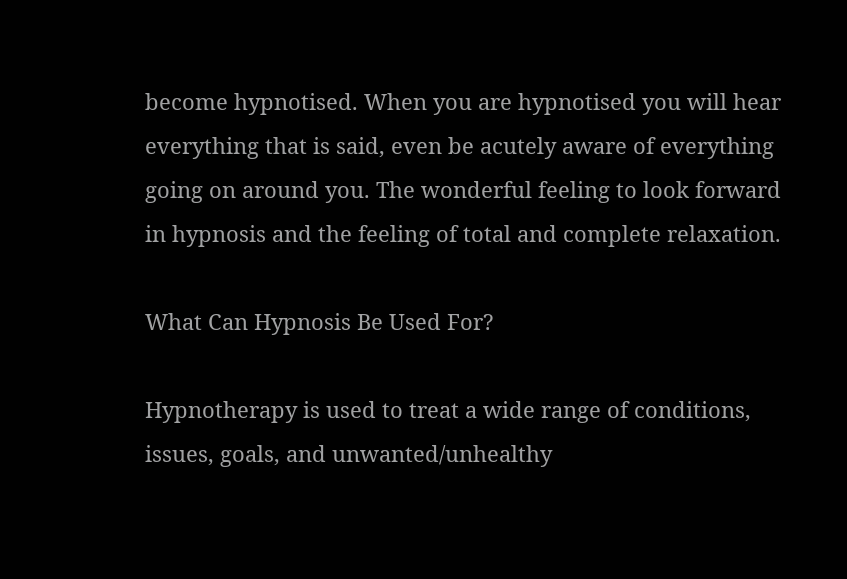become hypnotised. When you are hypnotised you will hear everything that is said, even be acutely aware of everything going on around you. The wonderful feeling to look forward in hypnosis and the feeling of total and complete relaxation.

What Can Hypnosis Be Used For?

Hypnotherapy is used to treat a wide range of conditions, issues, goals, and unwanted/unhealthy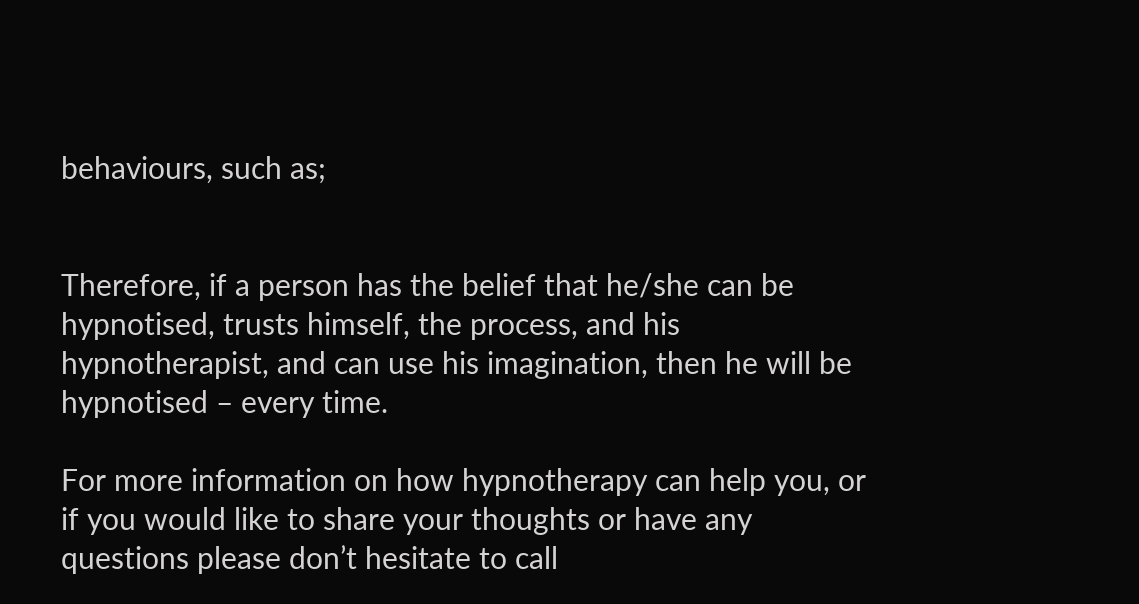behaviours, such as;


Therefore, if a person has the belief that he/she can be hypnotised, trusts himself, the process, and his hypnotherapist, and can use his imagination, then he will be hypnotised – every time.

For more information on how hypnotherapy can help you, or if you would like to share your thoughts or have any questions please don’t hesitate to call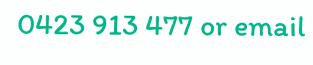0423 913 477 or email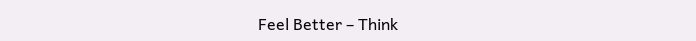Feel Better – Think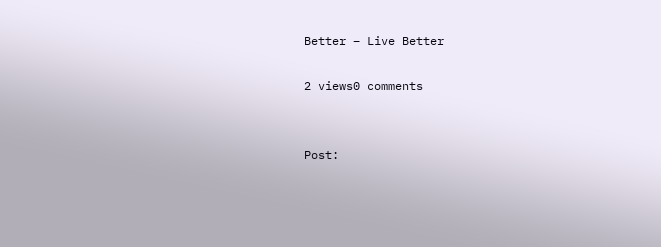Better – Live Better

2 views0 comments


Post: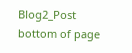Blog2_Post
bottom of page